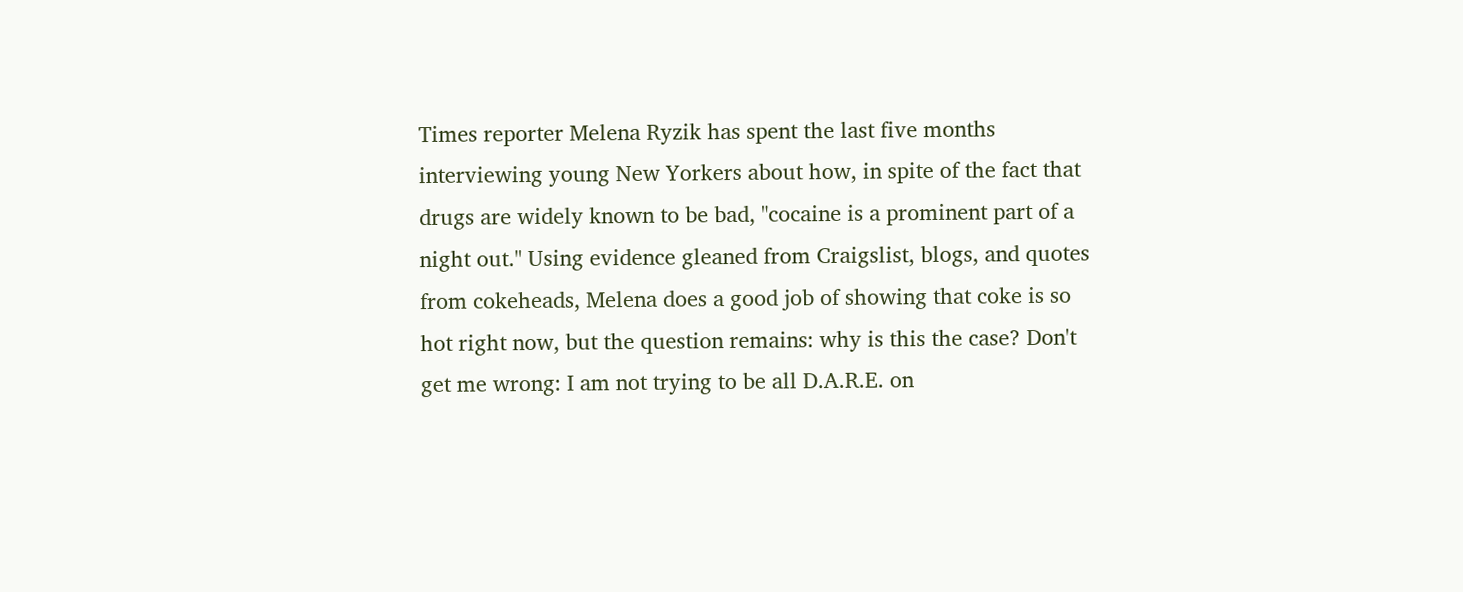Times reporter Melena Ryzik has spent the last five months interviewing young New Yorkers about how, in spite of the fact that drugs are widely known to be bad, "cocaine is a prominent part of a night out." Using evidence gleaned from Craigslist, blogs, and quotes from cokeheads, Melena does a good job of showing that coke is so hot right now, but the question remains: why is this the case? Don't get me wrong: I am not trying to be all D.A.R.E. on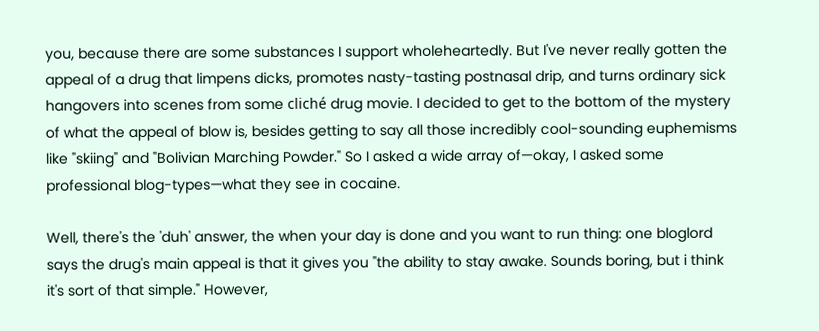you, because there are some substances I support wholeheartedly. But I've never really gotten the appeal of a drug that limpens dicks, promotes nasty-tasting postnasal drip, and turns ordinary sick hangovers into scenes from some cliché drug movie. I decided to get to the bottom of the mystery of what the appeal of blow is, besides getting to say all those incredibly cool-sounding euphemisms like "skiing" and "Bolivian Marching Powder." So I asked a wide array of—okay, I asked some professional blog-types—what they see in cocaine.

Well, there's the 'duh' answer, the when your day is done and you want to run thing: one bloglord says the drug's main appeal is that it gives you "the ability to stay awake. Sounds boring, but i think it's sort of that simple." However,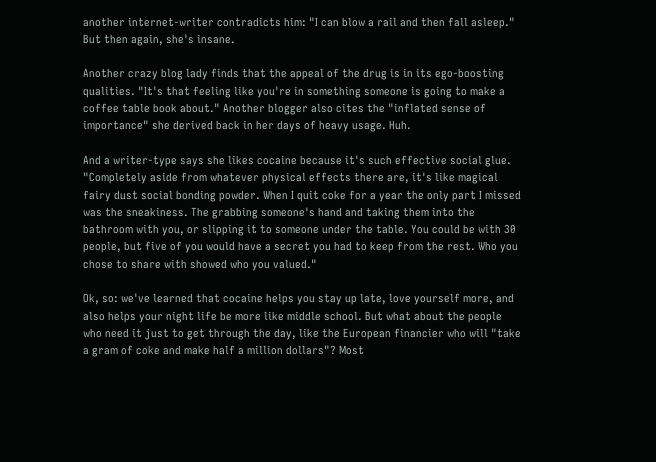another internet-writer contradicts him: "I can blow a rail and then fall asleep." But then again, she's insane.

Another crazy blog lady finds that the appeal of the drug is in its ego-boosting qualities. "It's that feeling like you're in something someone is going to make a coffee table book about." Another blogger also cites the "inflated sense of importance" she derived back in her days of heavy usage. Huh.

And a writer-type says she likes cocaine because it's such effective social glue. "Completely aside from whatever physical effects there are, it's like magical fairy dust social bonding powder. When I quit coke for a year the only part I missed was the sneakiness. The grabbing someone's hand and taking them into the bathroom with you, or slipping it to someone under the table. You could be with 30 people, but five of you would have a secret you had to keep from the rest. Who you chose to share with showed who you valued."

Ok, so: we've learned that cocaine helps you stay up late, love yourself more, and also helps your night life be more like middle school. But what about the people who need it just to get through the day, like the European financier who will "take a gram of coke and make half a million dollars"? Most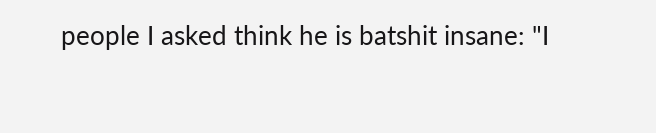people I asked think he is batshit insane: "I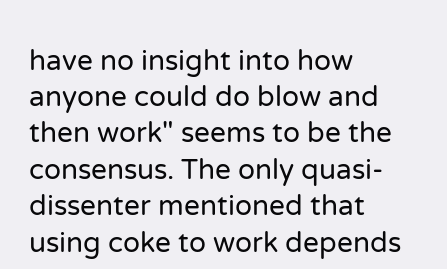have no insight into how anyone could do blow and then work" seems to be the consensus. The only quasi-dissenter mentioned that using coke to work depends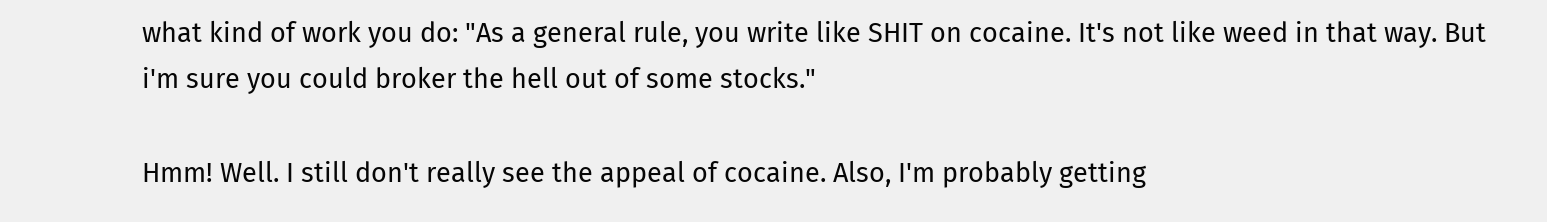what kind of work you do: "As a general rule, you write like SHIT on cocaine. It's not like weed in that way. But i'm sure you could broker the hell out of some stocks."

Hmm! Well. I still don't really see the appeal of cocaine. Also, I'm probably getting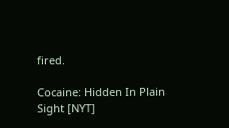fired.

Cocaine: Hidden In Plain Sight [NYT]